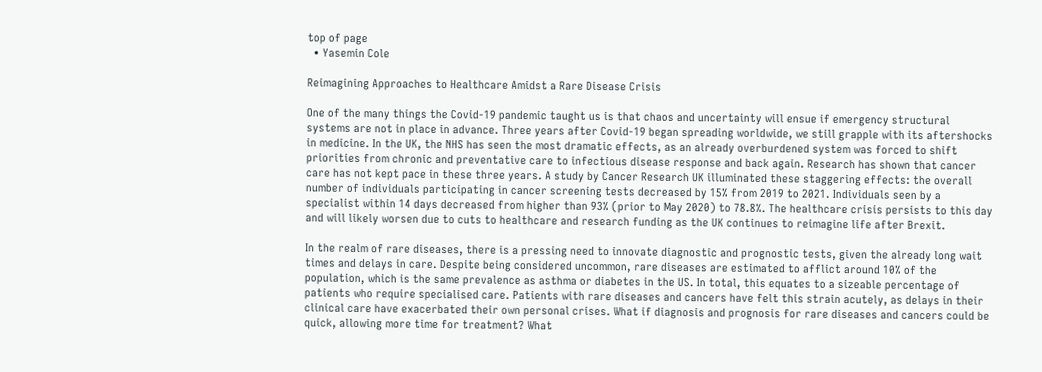top of page
  • Yasemin Cole

Reimagining Approaches to Healthcare Amidst a Rare Disease Crisis

One of the many things the Covid-19 pandemic taught us is that chaos and uncertainty will ensue if emergency structural systems are not in place in advance. Three years after Covid-19 began spreading worldwide, we still grapple with its aftershocks in medicine. In the UK, the NHS has seen the most dramatic effects, as an already overburdened system was forced to shift priorities from chronic and preventative care to infectious disease response and back again. Research has shown that cancer care has not kept pace in these three years. A study by Cancer Research UK illuminated these staggering effects: the overall number of individuals participating in cancer screening tests decreased by 15% from 2019 to 2021. Individuals seen by a specialist within 14 days decreased from higher than 93% (prior to May 2020) to 78.8%. The healthcare crisis persists to this day and will likely worsen due to cuts to healthcare and research funding as the UK continues to reimagine life after Brexit.

In the realm of rare diseases, there is a pressing need to innovate diagnostic and prognostic tests, given the already long wait times and delays in care. Despite being considered uncommon, rare diseases are estimated to afflict around 10% of the population, which is the same prevalence as asthma or diabetes in the US. In total, this equates to a sizeable percentage of patients who require specialised care. Patients with rare diseases and cancers have felt this strain acutely, as delays in their clinical care have exacerbated their own personal crises. What if diagnosis and prognosis for rare diseases and cancers could be quick, allowing more time for treatment? What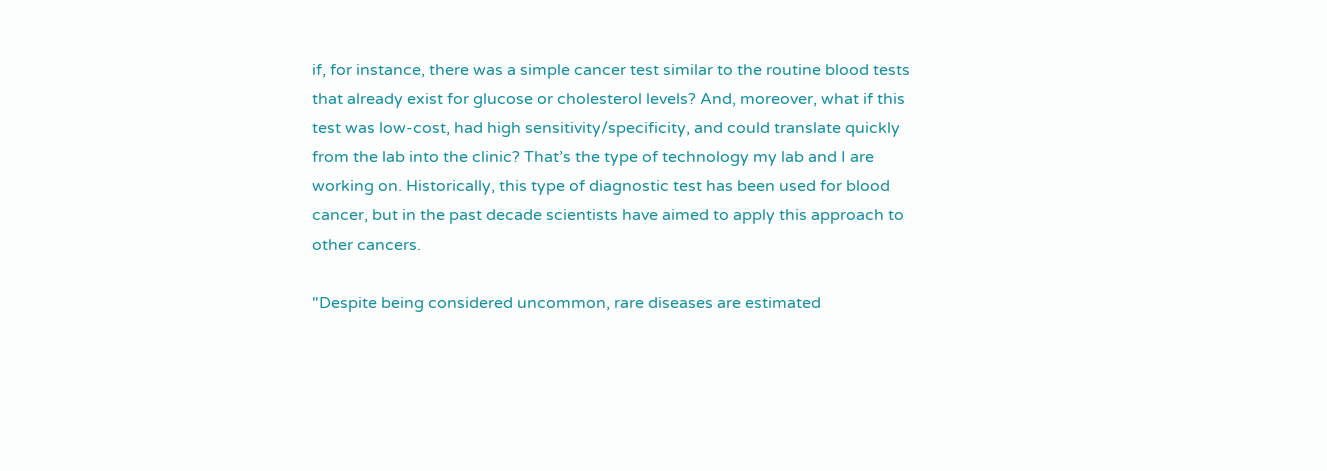if, for instance, there was a simple cancer test similar to the routine blood tests that already exist for glucose or cholesterol levels? And, moreover, what if this test was low-cost, had high sensitivity/specificity, and could translate quickly from the lab into the clinic? That’s the type of technology my lab and I are working on. Historically, this type of diagnostic test has been used for blood cancer, but in the past decade scientists have aimed to apply this approach to other cancers.

"Despite being considered uncommon, rare diseases are estimated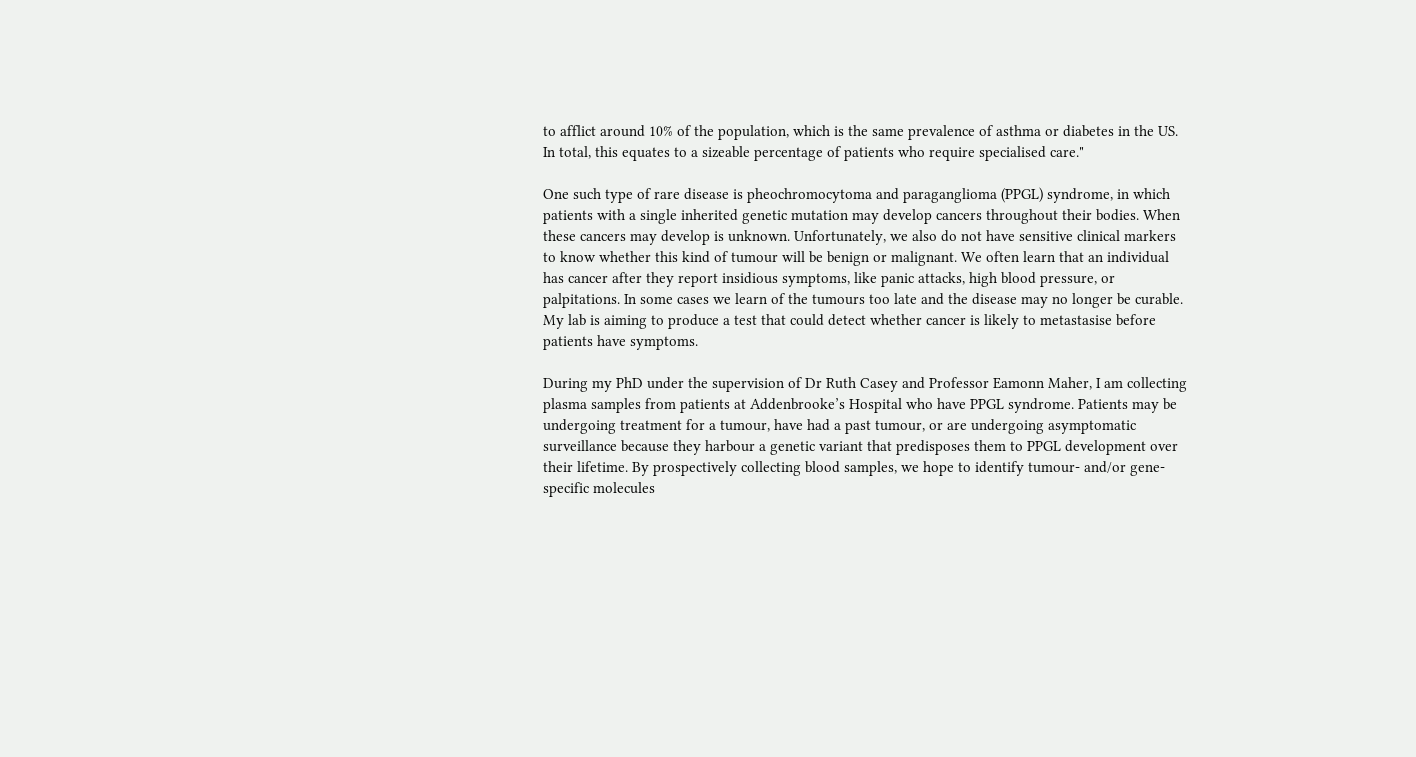to afflict around 10% of the population, which is the same prevalence of asthma or diabetes in the US. In total, this equates to a sizeable percentage of patients who require specialised care."

One such type of rare disease is pheochromocytoma and paraganglioma (PPGL) syndrome, in which patients with a single inherited genetic mutation may develop cancers throughout their bodies. When these cancers may develop is unknown. Unfortunately, we also do not have sensitive clinical markers to know whether this kind of tumour will be benign or malignant. We often learn that an individual has cancer after they report insidious symptoms, like panic attacks, high blood pressure, or palpitations. In some cases we learn of the tumours too late and the disease may no longer be curable. My lab is aiming to produce a test that could detect whether cancer is likely to metastasise before patients have symptoms.

During my PhD under the supervision of Dr Ruth Casey and Professor Eamonn Maher, I am collecting plasma samples from patients at Addenbrooke’s Hospital who have PPGL syndrome. Patients may be undergoing treatment for a tumour, have had a past tumour, or are undergoing asymptomatic surveillance because they harbour a genetic variant that predisposes them to PPGL development over their lifetime. By prospectively collecting blood samples, we hope to identify tumour- and/or gene-specific molecules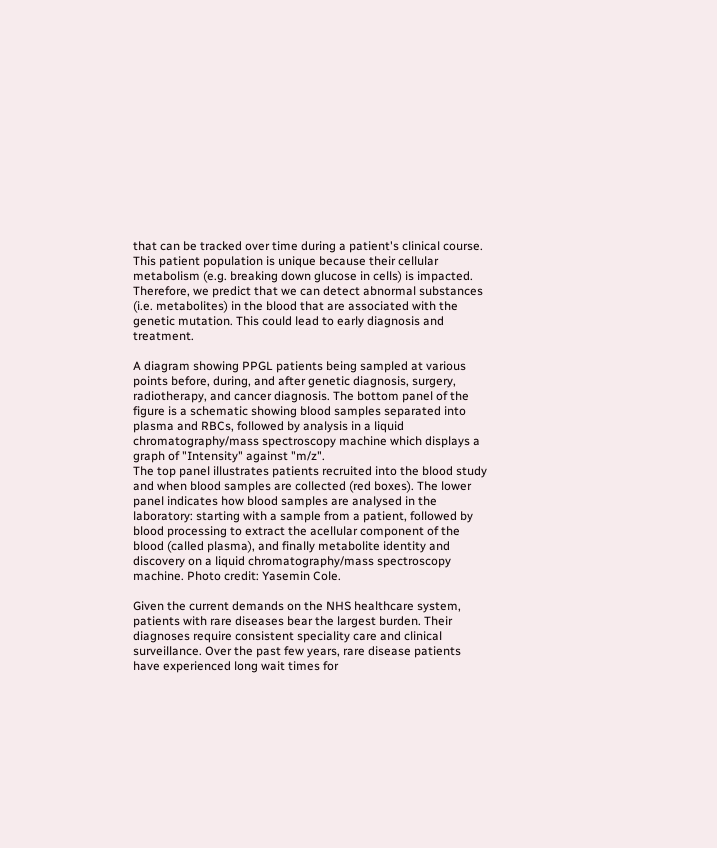that can be tracked over time during a patient's clinical course. This patient population is unique because their cellular metabolism (e.g. breaking down glucose in cells) is impacted. Therefore, we predict that we can detect abnormal substances (i.e. metabolites) in the blood that are associated with the genetic mutation. This could lead to early diagnosis and treatment.

A diagram showing PPGL patients being sampled at various points before, during, and after genetic diagnosis, surgery, radiotherapy, and cancer diagnosis. The bottom panel of the figure is a schematic showing blood samples separated into plasma and RBCs, followed by analysis in a liquid chromatography/mass spectroscopy machine which displays a graph of "Intensity" against "m/z".
The top panel illustrates patients recruited into the blood study and when blood samples are collected (red boxes). The lower panel indicates how blood samples are analysed in the laboratory: starting with a sample from a patient, followed by blood processing to extract the acellular component of the blood (called plasma), and finally metabolite identity and discovery on a liquid chromatography/mass spectroscopy machine. Photo credit: Yasemin Cole.

Given the current demands on the NHS healthcare system, patients with rare diseases bear the largest burden. Their diagnoses require consistent speciality care and clinical surveillance. Over the past few years, rare disease patients have experienced long wait times for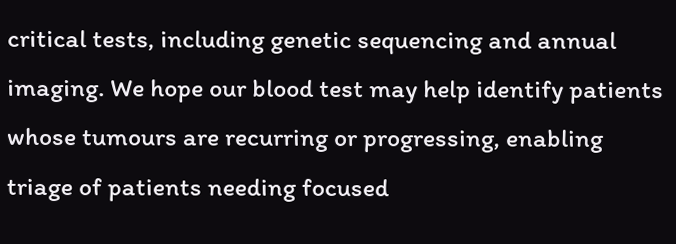critical tests, including genetic sequencing and annual imaging. We hope our blood test may help identify patients whose tumours are recurring or progressing, enabling triage of patients needing focused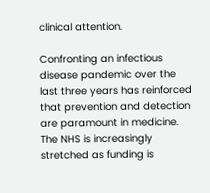clinical attention.

Confronting an infectious disease pandemic over the last three years has reinforced that prevention and detection are paramount in medicine. The NHS is increasingly stretched as funding is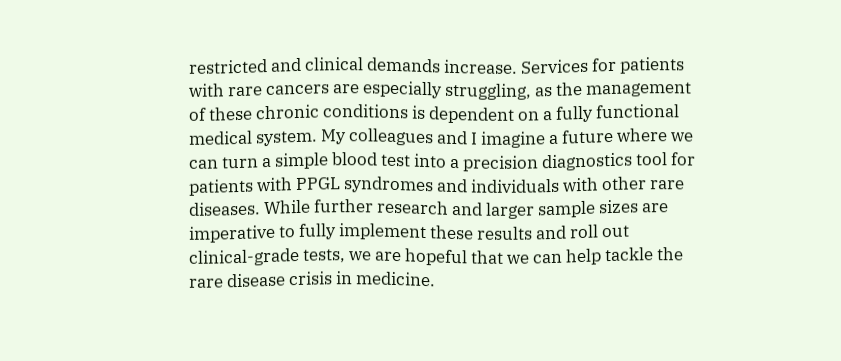restricted and clinical demands increase. Services for patients with rare cancers are especially struggling, as the management of these chronic conditions is dependent on a fully functional medical system. My colleagues and I imagine a future where we can turn a simple blood test into a precision diagnostics tool for patients with PPGL syndromes and individuals with other rare diseases. While further research and larger sample sizes are imperative to fully implement these results and roll out clinical-grade tests, we are hopeful that we can help tackle the rare disease crisis in medicine.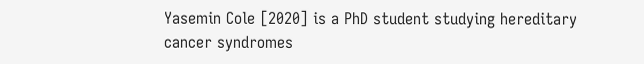Yasemin Cole [2020] is a PhD student studying hereditary cancer syndromes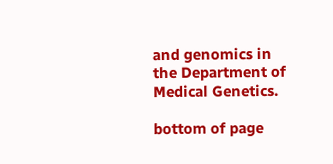and genomics in the Department of Medical Genetics.

bottom of page